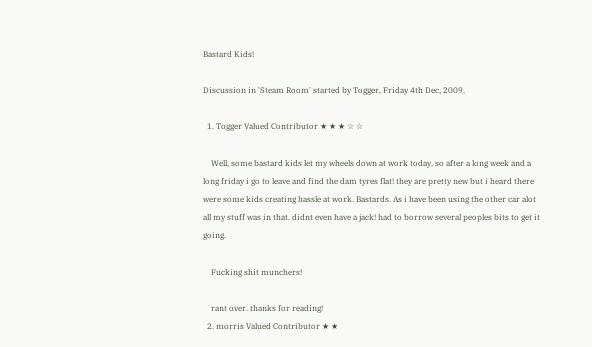Bastard Kids!

Discussion in 'Steam Room' started by Togger, Friday 4th Dec, 2009.

  1. Togger Valued Contributor ★ ★ ★ ☆ ☆

    Well, some bastard kids let my wheels down at work today, so after a long week and a long friday i go to leave and find the dam tyres flat! they are pretty new but i heard there were some kids creating hassle at work. Bastards. As i have been using the other car alot all my stuff was in that. didnt even have a jack! had to borrow several peoples bits to get it going.

    Fucking shit munchers!

    rant over. thanks for reading!
  2. morris Valued Contributor ★ ★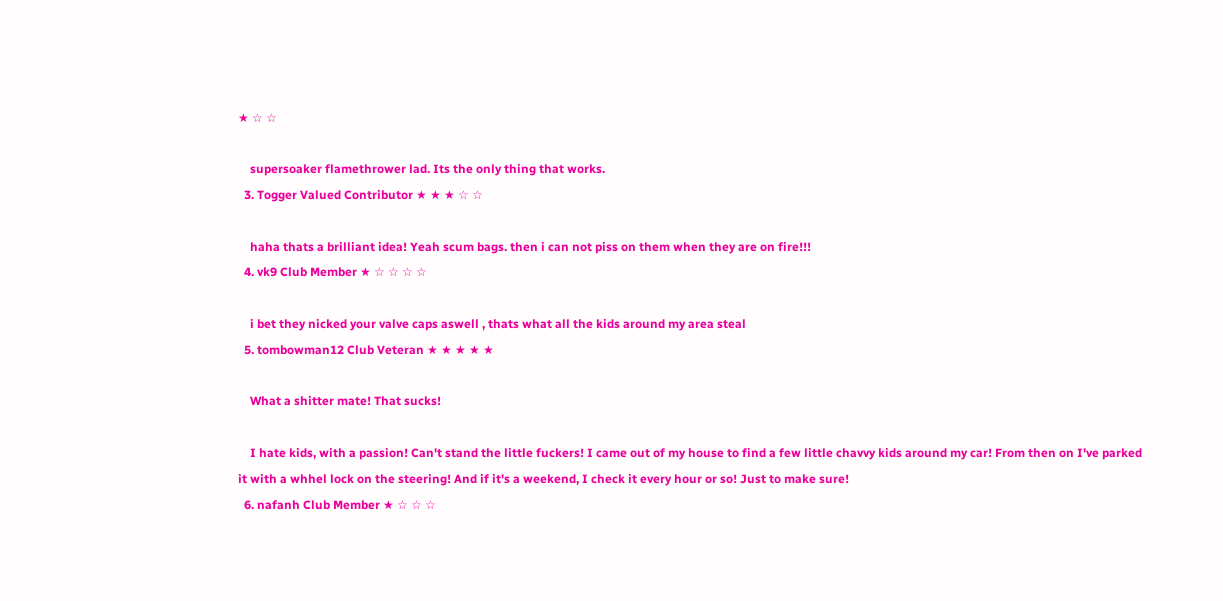★ ☆ ☆

    supersoaker flamethrower lad. Its the only thing that works.
  3. Togger Valued Contributor ★ ★ ★ ☆ ☆

    haha thats a brilliant idea! Yeah scum bags. then i can not piss on them when they are on fire!!!
  4. vk9 Club Member ★ ☆ ☆ ☆ ☆

    i bet they nicked your valve caps aswell , thats what all the kids around my area steal
  5. tombowman12 Club Veteran ★ ★ ★ ★ ★

    What a shitter mate! That sucks!

    I hate kids, with a passion! Can't stand the little fuckers! I came out of my house to find a few little chavvy kids around my car! From then on I've parked it with a whhel lock on the steering! And if it's a weekend, I check it every hour or so! Just to make sure!
  6. nafanh Club Member ★ ☆ ☆ ☆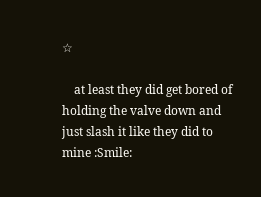☆

    at least they did get bored of holding the valve down and just slash it like they did to mine :Smile: